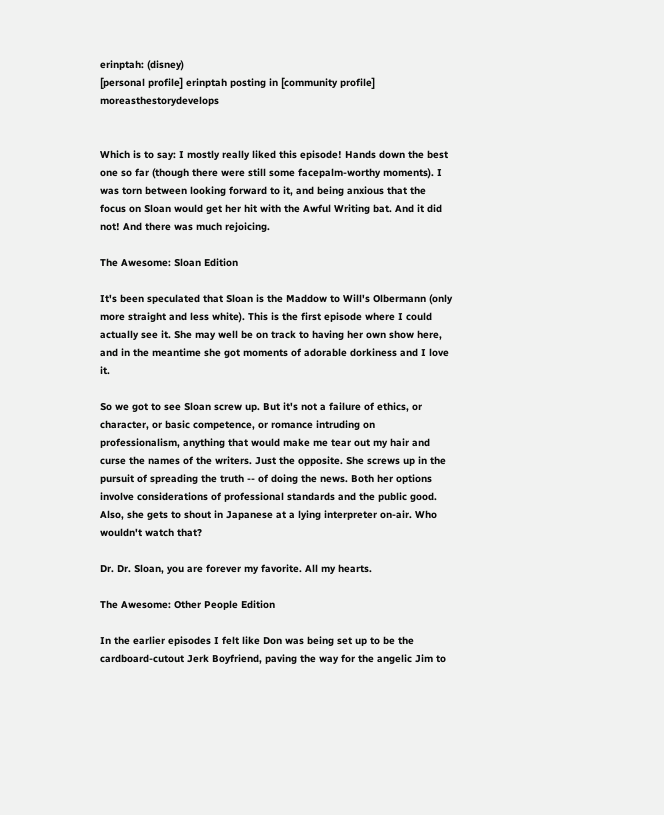erinptah: (disney)
[personal profile] erinptah posting in [community profile] moreasthestorydevelops


Which is to say: I mostly really liked this episode! Hands down the best one so far (though there were still some facepalm-worthy moments). I was torn between looking forward to it, and being anxious that the focus on Sloan would get her hit with the Awful Writing bat. And it did not! And there was much rejoicing.

The Awesome: Sloan Edition

It's been speculated that Sloan is the Maddow to Will's Olbermann (only more straight and less white). This is the first episode where I could actually see it. She may well be on track to having her own show here, and in the meantime she got moments of adorable dorkiness and I love it.

So we got to see Sloan screw up. But it's not a failure of ethics, or character, or basic competence, or romance intruding on professionalism, anything that would make me tear out my hair and curse the names of the writers. Just the opposite. She screws up in the pursuit of spreading the truth -- of doing the news. Both her options involve considerations of professional standards and the public good. Also, she gets to shout in Japanese at a lying interpreter on-air. Who wouldn't watch that?

Dr. Dr. Sloan, you are forever my favorite. All my hearts.

The Awesome: Other People Edition

In the earlier episodes I felt like Don was being set up to be the cardboard-cutout Jerk Boyfriend, paving the way for the angelic Jim to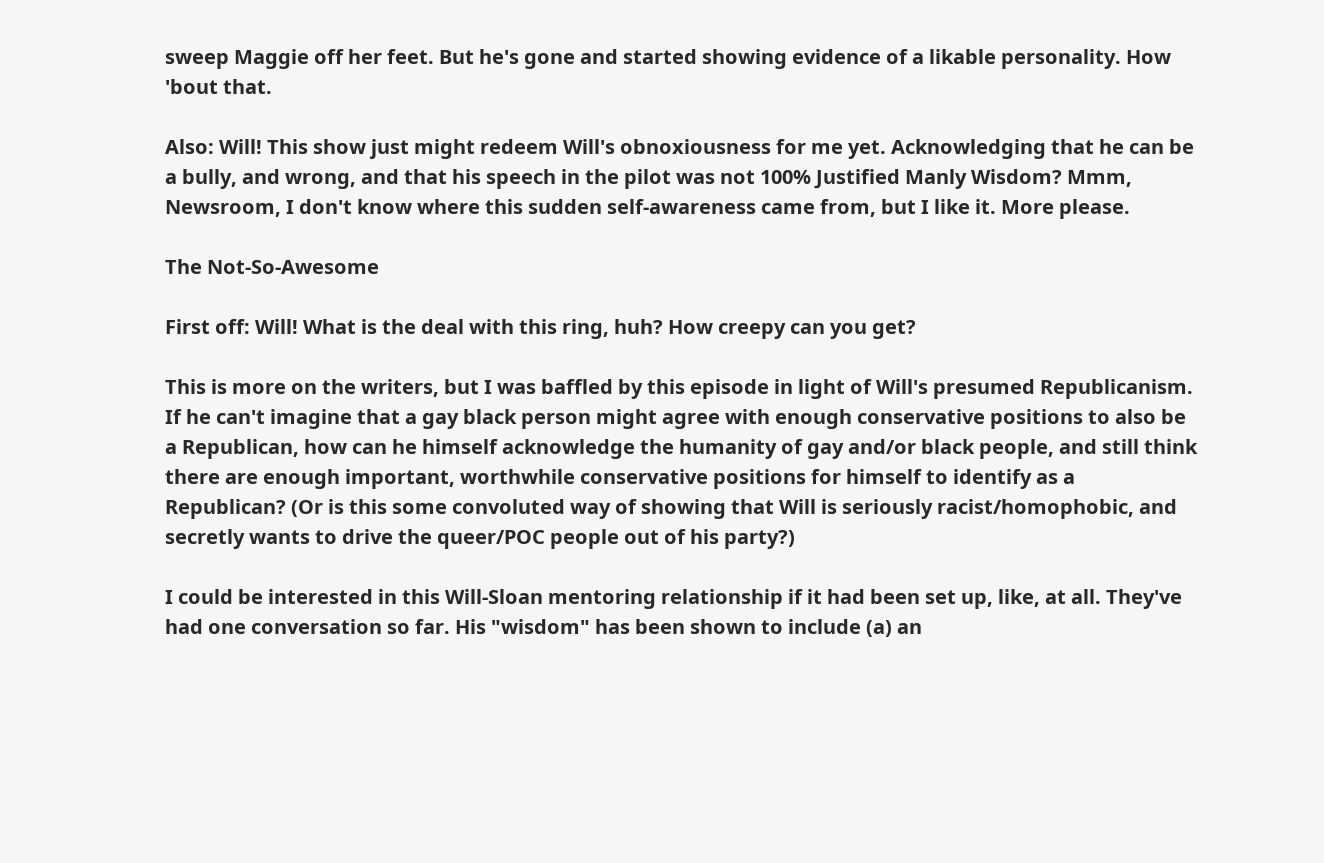sweep Maggie off her feet. But he's gone and started showing evidence of a likable personality. How 'bout that.

Also: Will! This show just might redeem Will's obnoxiousness for me yet. Acknowledging that he can be a bully, and wrong, and that his speech in the pilot was not 100% Justified Manly Wisdom? Mmm, Newsroom, I don't know where this sudden self-awareness came from, but I like it. More please.

The Not-So-Awesome

First off: Will! What is the deal with this ring, huh? How creepy can you get?

This is more on the writers, but I was baffled by this episode in light of Will's presumed Republicanism. If he can't imagine that a gay black person might agree with enough conservative positions to also be a Republican, how can he himself acknowledge the humanity of gay and/or black people, and still think there are enough important, worthwhile conservative positions for himself to identify as a Republican? (Or is this some convoluted way of showing that Will is seriously racist/homophobic, and secretly wants to drive the queer/POC people out of his party?)

I could be interested in this Will-Sloan mentoring relationship if it had been set up, like, at all. They've had one conversation so far. His "wisdom" has been shown to include (a) an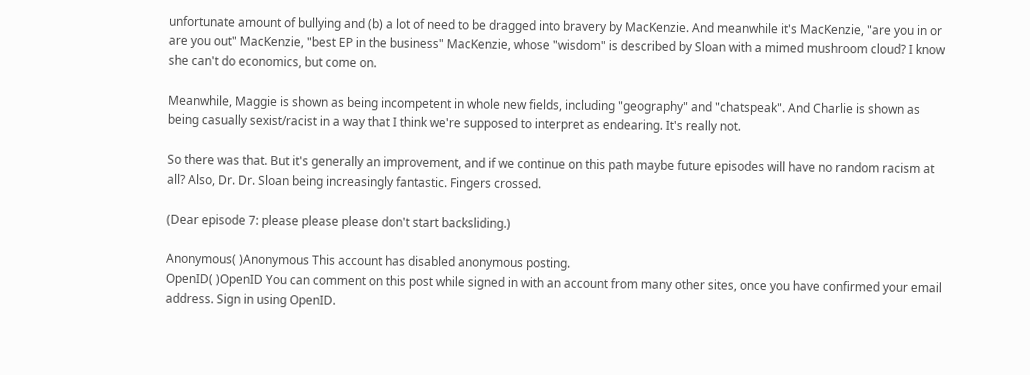unfortunate amount of bullying and (b) a lot of need to be dragged into bravery by MacKenzie. And meanwhile it's MacKenzie, "are you in or are you out" MacKenzie, "best EP in the business" MacKenzie, whose "wisdom" is described by Sloan with a mimed mushroom cloud? I know she can't do economics, but come on.

Meanwhile, Maggie is shown as being incompetent in whole new fields, including "geography" and "chatspeak". And Charlie is shown as being casually sexist/racist in a way that I think we're supposed to interpret as endearing. It's really not.

So there was that. But it's generally an improvement, and if we continue on this path maybe future episodes will have no random racism at all? Also, Dr. Dr. Sloan being increasingly fantastic. Fingers crossed.

(Dear episode 7: please please please don't start backsliding.)

Anonymous( )Anonymous This account has disabled anonymous posting.
OpenID( )OpenID You can comment on this post while signed in with an account from many other sites, once you have confirmed your email address. Sign in using OpenID.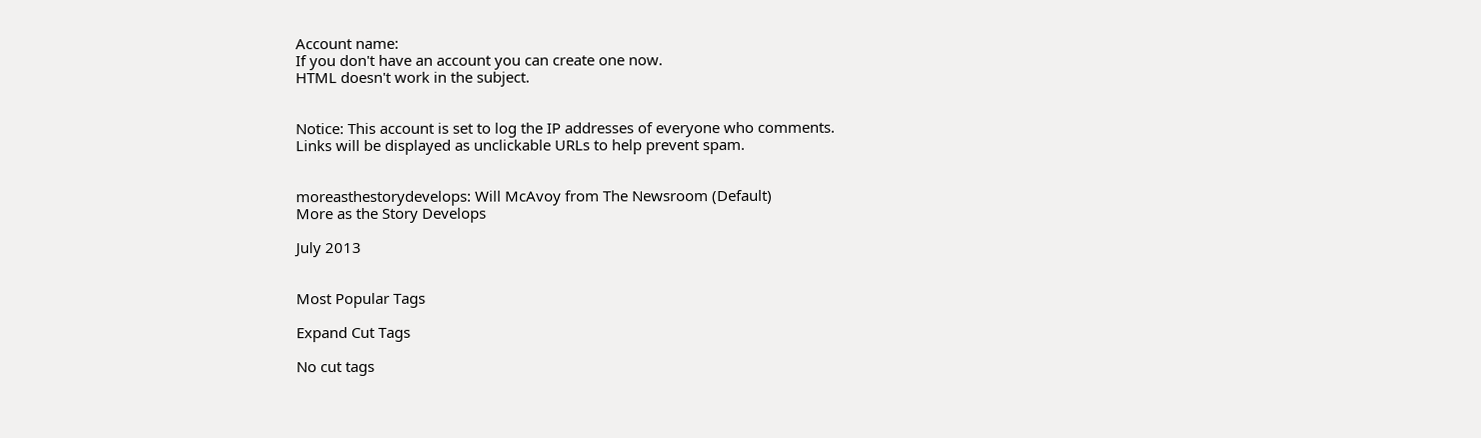Account name:
If you don't have an account you can create one now.
HTML doesn't work in the subject.


Notice: This account is set to log the IP addresses of everyone who comments.
Links will be displayed as unclickable URLs to help prevent spam.


moreasthestorydevelops: Will McAvoy from The Newsroom (Default)
More as the Story Develops

July 2013


Most Popular Tags

Expand Cut Tags

No cut tags